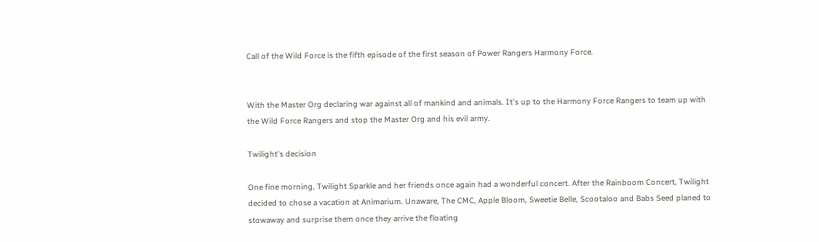Call of the Wild Force is the fifth episode of the first season of Power Rangers Harmony Force.


With the Master Org declaring war against all of mankind and animals. It's up to the Harmony Force Rangers to team up with the Wild Force Rangers and stop the Master Org and his evil army.

Twilight's decision

One fine morning, Twilight Sparkle and her friends once again had a wonderful concert. After the Rainboom Concert, Twilight decided to chose a vacation at Animarium. Unaware, The CMC, Apple Bloom, Sweetie Belle, Scootaloo and Babs Seed planed to stowaway and surprise them once they arrive the floating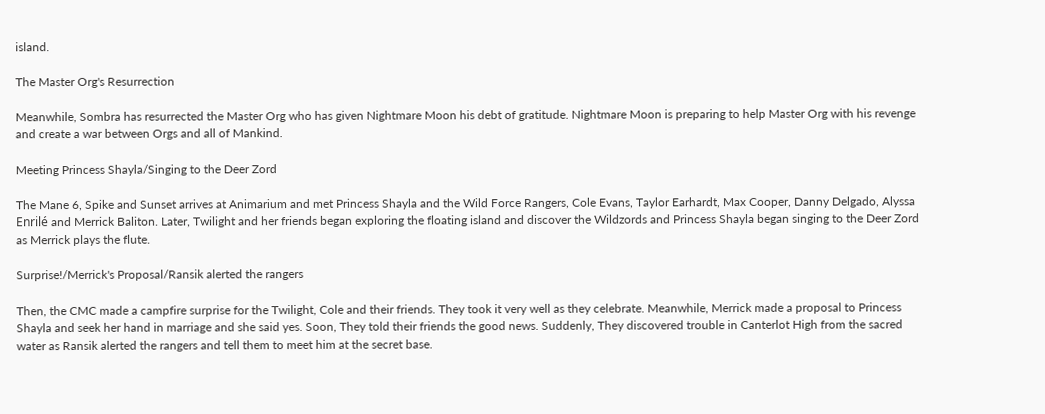island.

The Master Org's Resurrection

Meanwhile, Sombra has resurrected the Master Org who has given Nightmare Moon his debt of gratitude. Nightmare Moon is preparing to help Master Org with his revenge and create a war between Orgs and all of Mankind.

Meeting Princess Shayla/Singing to the Deer Zord

The Mane 6, Spike and Sunset arrives at Animarium and met Princess Shayla and the Wild Force Rangers, Cole Evans, Taylor Earhardt, Max Cooper, Danny Delgado, Alyssa Enrilé and Merrick Baliton. Later, Twilight and her friends began exploring the floating island and discover the Wildzords and Princess Shayla began singing to the Deer Zord as Merrick plays the flute.

Surprise!/Merrick's Proposal/Ransik alerted the rangers

Then, the CMC made a campfire surprise for the Twilight, Cole and their friends. They took it very well as they celebrate. Meanwhile, Merrick made a proposal to Princess Shayla and seek her hand in marriage and she said yes. Soon, They told their friends the good news. Suddenly, They discovered trouble in Canterlot High from the sacred water as Ransik alerted the rangers and tell them to meet him at the secret base.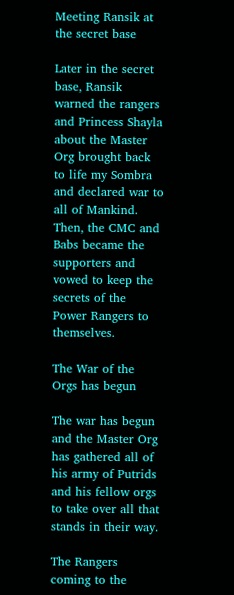Meeting Ransik at the secret base

Later in the secret base, Ransik warned the rangers and Princess Shayla about the Master Org brought back to life my Sombra and declared war to all of Mankind. Then, the CMC and Babs became the supporters and vowed to keep the secrets of the Power Rangers to themselves.

The War of the Orgs has begun

The war has begun and the Master Org has gathered all of his army of Putrids and his fellow orgs to take over all that stands in their way.

The Rangers coming to the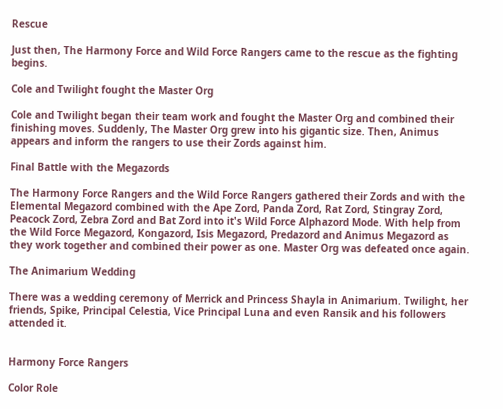Rescue

Just then, The Harmony Force and Wild Force Rangers came to the rescue as the fighting begins.

Cole and Twilight fought the Master Org

Cole and Twilight began their team work and fought the Master Org and combined their finishing moves. Suddenly, The Master Org grew into his gigantic size. Then, Animus appears and inform the rangers to use their Zords against him.

Final Battle with the Megazords

The Harmony Force Rangers and the Wild Force Rangers gathered their Zords and with the Elemental Megazord combined with the Ape Zord, Panda Zord, Rat Zord, Stingray Zord, Peacock Zord, Zebra Zord and Bat Zord into it's Wild Force Alphazord Mode. With help from the Wild Force Megazord, Kongazord, Isis Megazord, Predazord and Animus Megazord as they work together and combined their power as one. Master Org was defeated once again.

The Animarium Wedding

There was a wedding ceremony of Merrick and Princess Shayla in Animarium. Twilight, her friends, Spike, Principal Celestia, Vice Principal Luna and even Ransik and his followers attended it.


Harmony Force Rangers

Color Role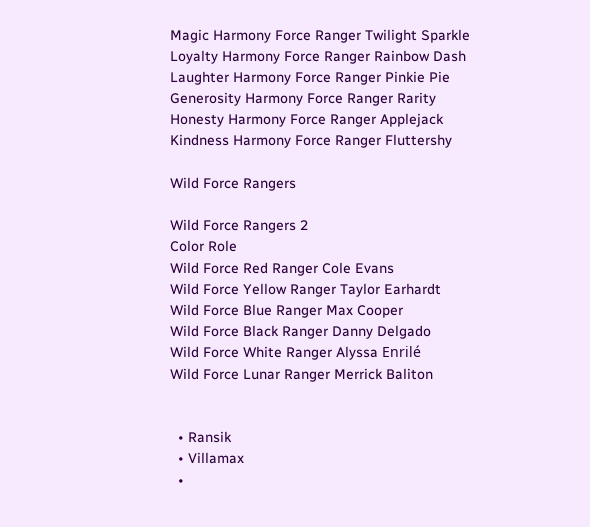Magic Harmony Force Ranger Twilight Sparkle
Loyalty Harmony Force Ranger Rainbow Dash
Laughter Harmony Force Ranger Pinkie Pie
Generosity Harmony Force Ranger Rarity
Honesty Harmony Force Ranger Applejack
Kindness Harmony Force Ranger Fluttershy

Wild Force Rangers

Wild Force Rangers 2
Color Role
Wild Force Red Ranger Cole Evans
Wild Force Yellow Ranger Taylor Earhardt
Wild Force Blue Ranger Max Cooper
Wild Force Black Ranger Danny Delgado
Wild Force White Ranger Alyssa Enrilé
Wild Force Lunar Ranger Merrick Baliton


  • Ransik
  • Villamax
  •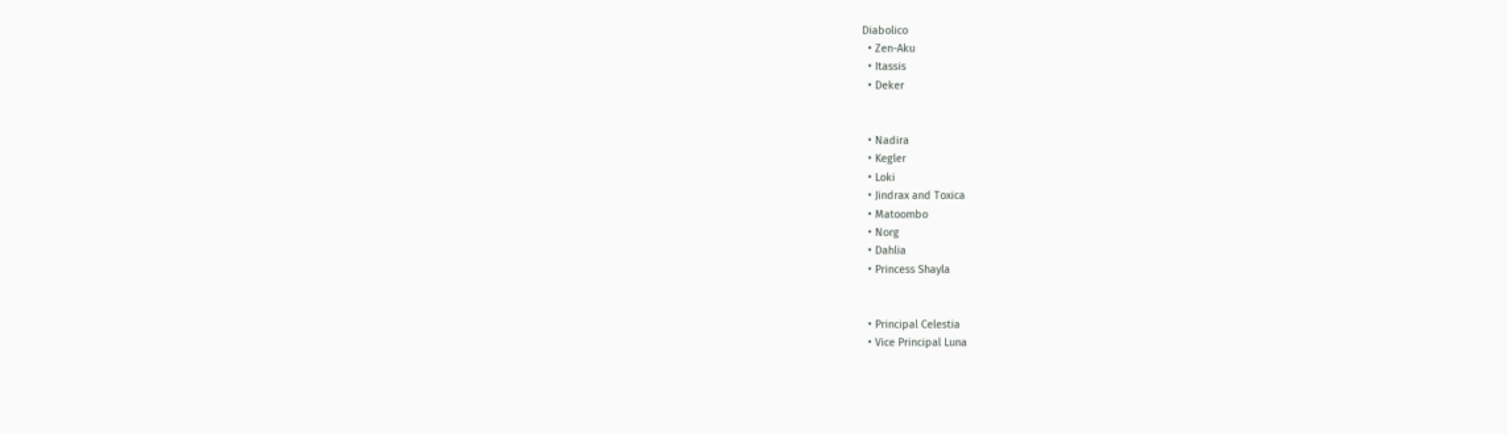Diabolico
  • Zen-Aku
  • Itassis
  • Deker


  • Nadira
  • Kegler
  • Loki
  • Jindrax and Toxica
  • Matoombo
  • Norg
  • Dahlia
  • Princess Shayla


  • Principal Celestia
  • Vice Principal Luna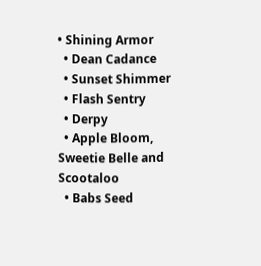• Shining Armor
  • Dean Cadance
  • Sunset Shimmer
  • Flash Sentry
  • Derpy
  • Apple Bloom, Sweetie Belle and Scootaloo
  • Babs Seed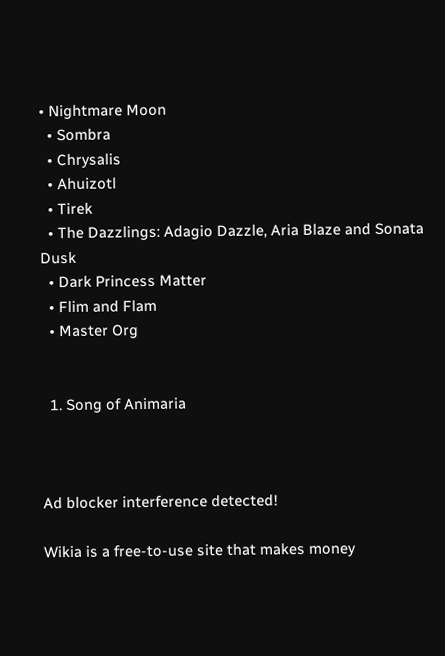• Nightmare Moon
  • Sombra
  • Chrysalis
  • Ahuizotl
  • Tirek
  • The Dazzlings: Adagio Dazzle, Aria Blaze and Sonata Dusk
  • Dark Princess Matter
  • Flim and Flam
  • Master Org


  1. Song of Animaria



Ad blocker interference detected!

Wikia is a free-to-use site that makes money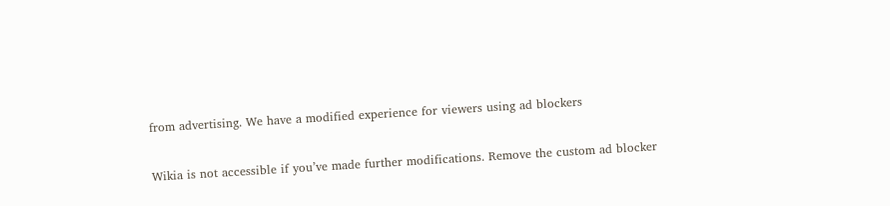from advertising. We have a modified experience for viewers using ad blockers

Wikia is not accessible if you’ve made further modifications. Remove the custom ad blocker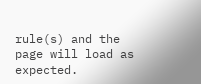rule(s) and the page will load as expected.